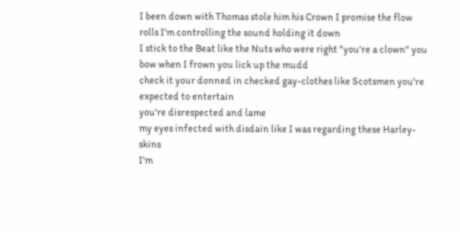I been down with Thomas stole him his Crown I promise the flow rolls I'm controlling the sound holding it down
I stick to the Beat like the Nuts who were right "you're a clown" you bow when I frown you lick up the mudd
check it your donned in checked gay-clothes like Scotsmen you're expected to entertain
you're disrespected and lame
my eyes infected with disdain like I was regarding these Harley-skins
I'm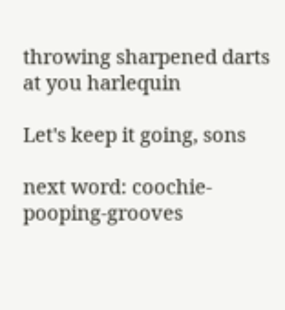throwing sharpened darts at you harlequin

Let's keep it going, sons

next word: coochie-pooping-grooves